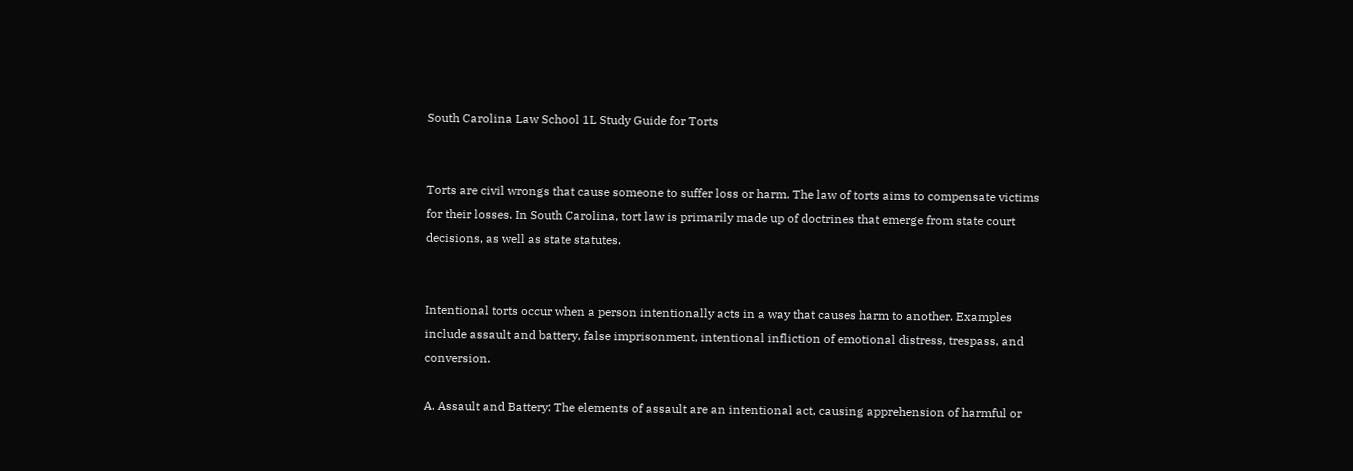South Carolina Law School 1L Study Guide for Torts


Torts are civil wrongs that cause someone to suffer loss or harm. The law of torts aims to compensate victims for their losses. In South Carolina, tort law is primarily made up of doctrines that emerge from state court decisions, as well as state statutes.


Intentional torts occur when a person intentionally acts in a way that causes harm to another. Examples include assault and battery, false imprisonment, intentional infliction of emotional distress, trespass, and conversion.

A. Assault and Battery: The elements of assault are an intentional act, causing apprehension of harmful or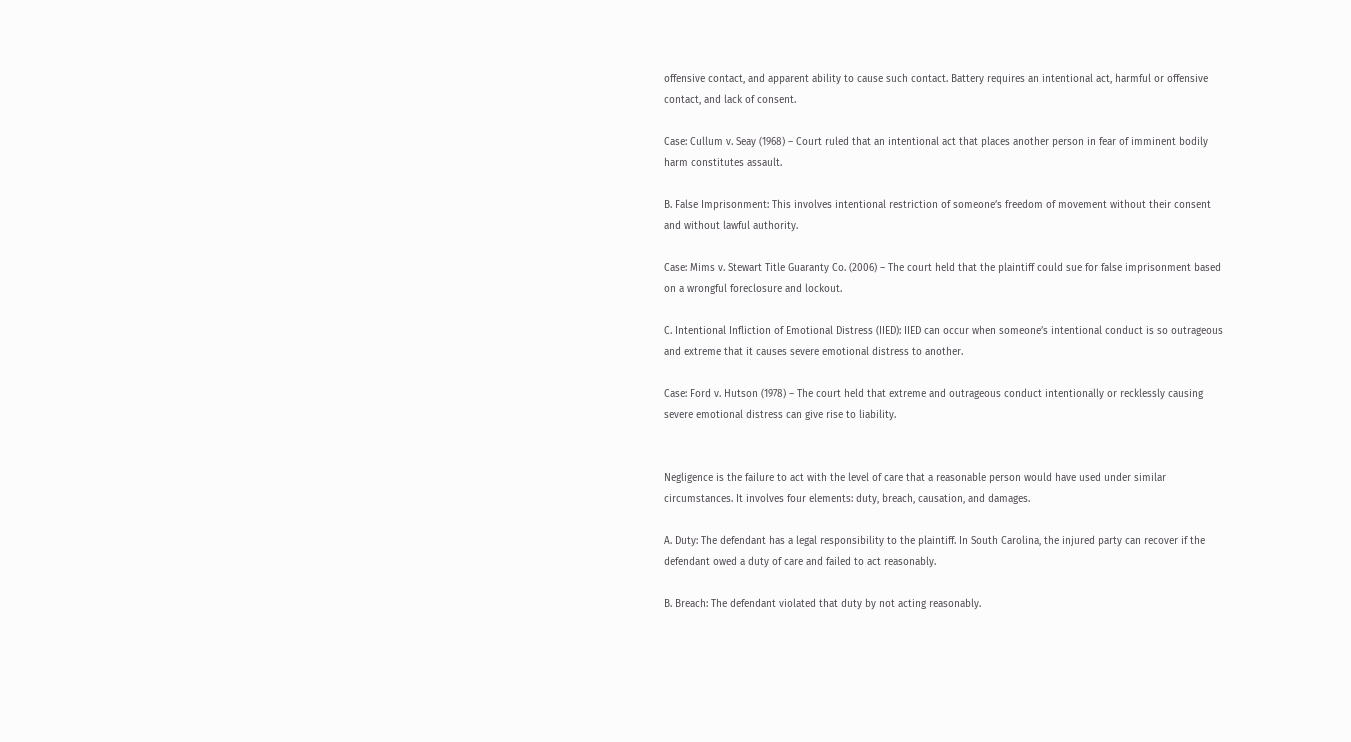offensive contact, and apparent ability to cause such contact. Battery requires an intentional act, harmful or offensive contact, and lack of consent.

Case: Cullum v. Seay (1968) – Court ruled that an intentional act that places another person in fear of imminent bodily harm constitutes assault.

B. False Imprisonment: This involves intentional restriction of someone’s freedom of movement without their consent and without lawful authority.

Case: Mims v. Stewart Title Guaranty Co. (2006) – The court held that the plaintiff could sue for false imprisonment based on a wrongful foreclosure and lockout.

C. Intentional Infliction of Emotional Distress (IIED): IIED can occur when someone’s intentional conduct is so outrageous and extreme that it causes severe emotional distress to another.

Case: Ford v. Hutson (1978) – The court held that extreme and outrageous conduct intentionally or recklessly causing severe emotional distress can give rise to liability.


Negligence is the failure to act with the level of care that a reasonable person would have used under similar circumstances. It involves four elements: duty, breach, causation, and damages.

A. Duty: The defendant has a legal responsibility to the plaintiff. In South Carolina, the injured party can recover if the defendant owed a duty of care and failed to act reasonably.

B. Breach: The defendant violated that duty by not acting reasonably.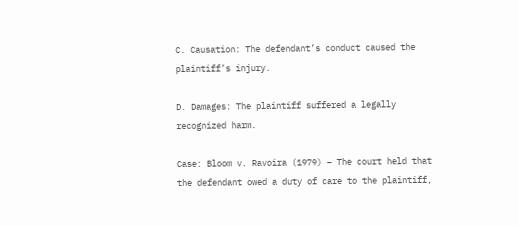C. Causation: The defendant’s conduct caused the plaintiff’s injury.

D. Damages: The plaintiff suffered a legally recognized harm.

Case: Bloom v. Ravoira (1979) – The court held that the defendant owed a duty of care to the plaintiff,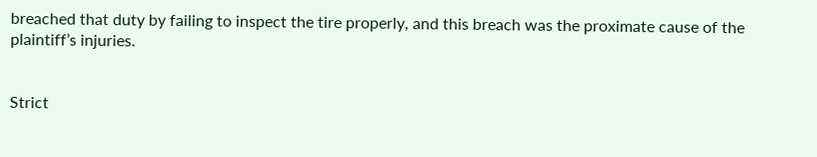breached that duty by failing to inspect the tire properly, and this breach was the proximate cause of the plaintiff’s injuries.


Strict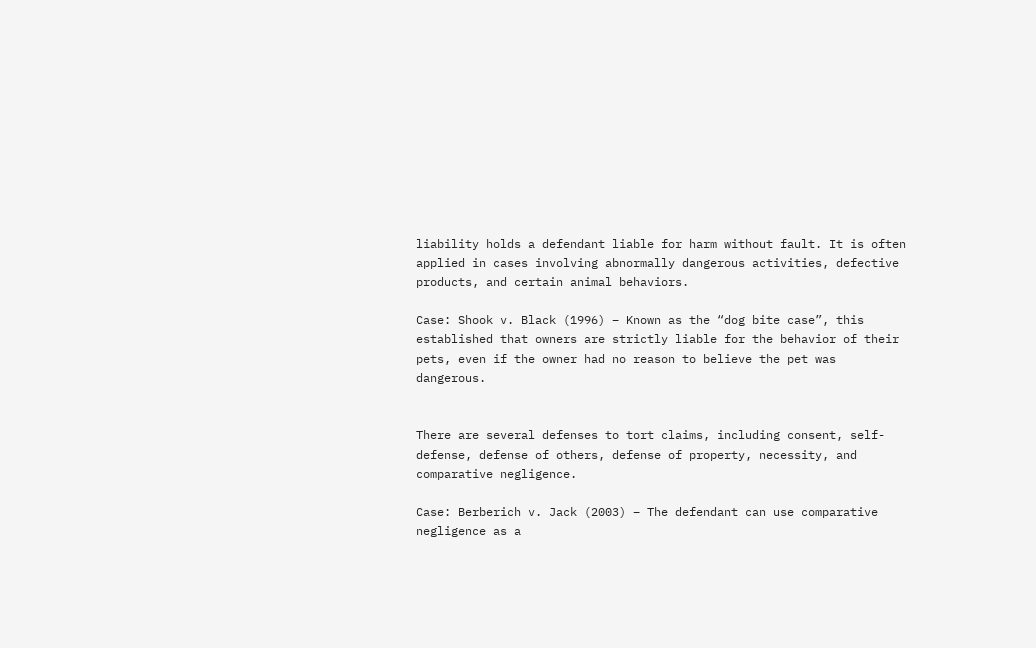liability holds a defendant liable for harm without fault. It is often applied in cases involving abnormally dangerous activities, defective products, and certain animal behaviors.

Case: Shook v. Black (1996) – Known as the “dog bite case”, this established that owners are strictly liable for the behavior of their pets, even if the owner had no reason to believe the pet was dangerous.


There are several defenses to tort claims, including consent, self-defense, defense of others, defense of property, necessity, and comparative negligence.

Case: Berberich v. Jack (2003) – The defendant can use comparative negligence as a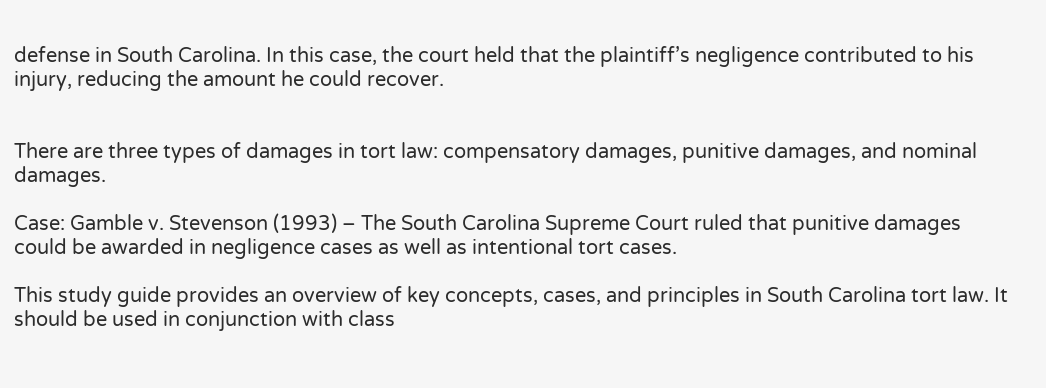defense in South Carolina. In this case, the court held that the plaintiff’s negligence contributed to his injury, reducing the amount he could recover.


There are three types of damages in tort law: compensatory damages, punitive damages, and nominal damages.

Case: Gamble v. Stevenson (1993) – The South Carolina Supreme Court ruled that punitive damages could be awarded in negligence cases as well as intentional tort cases.

This study guide provides an overview of key concepts, cases, and principles in South Carolina tort law. It should be used in conjunction with class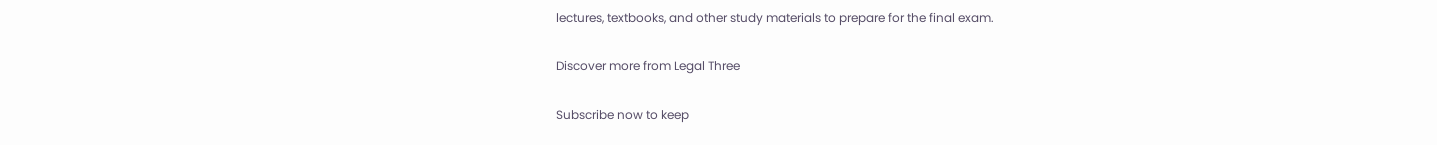lectures, textbooks, and other study materials to prepare for the final exam.

Discover more from Legal Three

Subscribe now to keep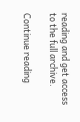reading and get access to the full archive.

Continue reading